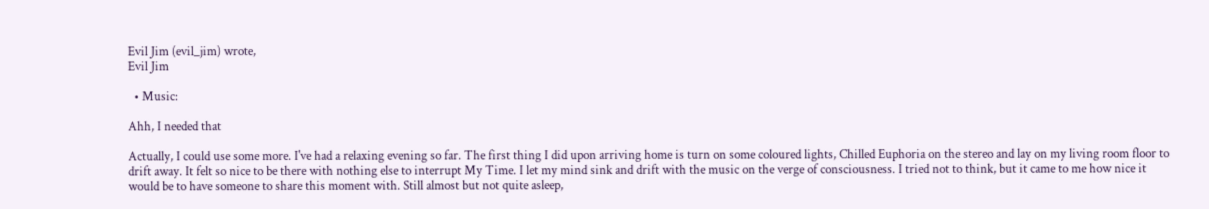Evil Jim (evil_jim) wrote,
Evil Jim

  • Music:

Ahh, I needed that

Actually, I could use some more. I've had a relaxing evening so far. The first thing I did upon arriving home is turn on some coloured lights, Chilled Euphoria on the stereo and lay on my living room floor to drift away. It felt so nice to be there with nothing else to interrupt My Time. I let my mind sink and drift with the music on the verge of consciousness. I tried not to think, but it came to me how nice it would be to have someone to share this moment with. Still almost but not quite asleep,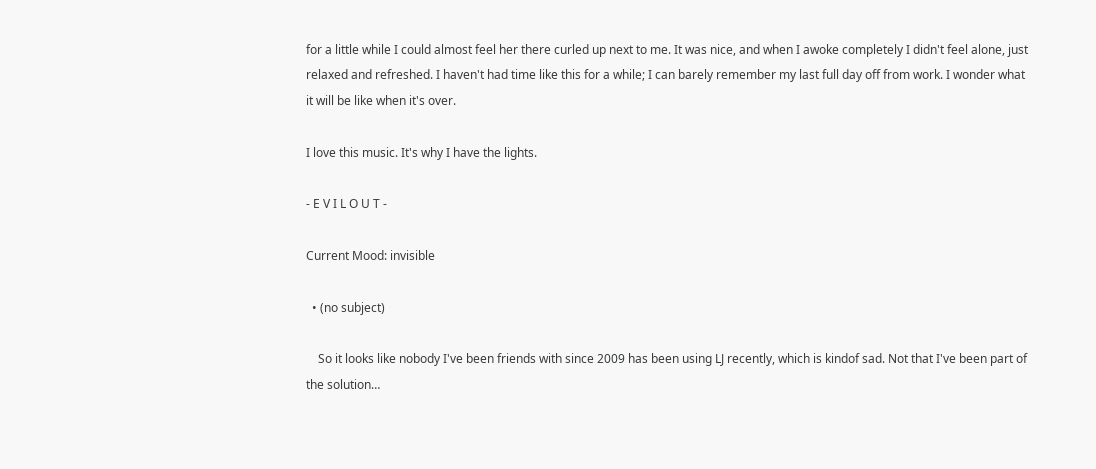for a little while I could almost feel her there curled up next to me. It was nice, and when I awoke completely I didn't feel alone, just relaxed and refreshed. I haven't had time like this for a while; I can barely remember my last full day off from work. I wonder what it will be like when it's over.

I love this music. It's why I have the lights.

- E V I L O U T -

Current Mood: invisible

  • (no subject)

    So it looks like nobody I've been friends with since 2009 has been using LJ recently, which is kindof sad. Not that I've been part of the solution…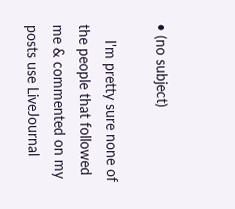• (no subject)

    I'm pretty sure none of the people that followed me & commented on my posts use LiveJournal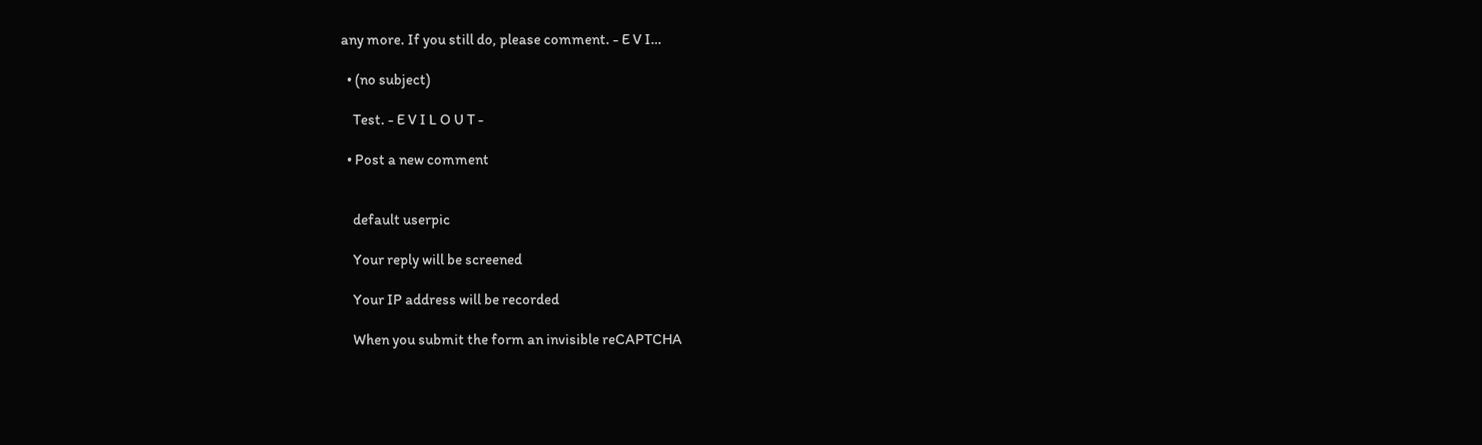any more. If you still do, please comment. - E V I…

  • (no subject)

    Test. - E V I L O U T -

  • Post a new comment


    default userpic

    Your reply will be screened

    Your IP address will be recorded

    When you submit the form an invisible reCAPTCHA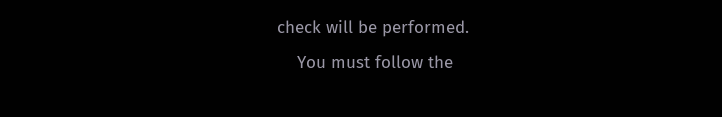check will be performed.
    You must follow the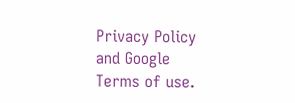Privacy Policy and Google Terms of use.